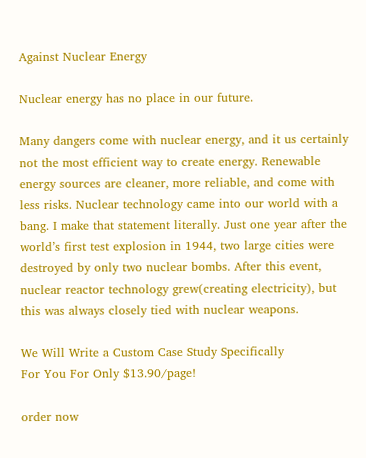Against Nuclear Energy

Nuclear energy has no place in our future.

Many dangers come with nuclear energy, and it us certainly not the most efficient way to create energy. Renewable energy sources are cleaner, more reliable, and come with less risks. Nuclear technology came into our world with a bang. I make that statement literally. Just one year after the world’s first test explosion in 1944, two large cities were destroyed by only two nuclear bombs. After this event, nuclear reactor technology grew(creating electricity), but this was always closely tied with nuclear weapons.

We Will Write a Custom Case Study Specifically
For You For Only $13.90/page!

order now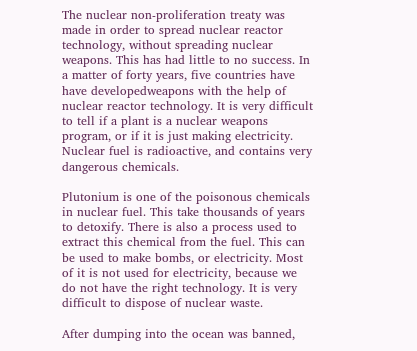The nuclear non-proliferation treaty was made in order to spread nuclear reactor technology, without spreading nuclear weapons. This has had little to no success. In a matter of forty years, five countries have have developedweapons with the help of nuclear reactor technology. It is very difficult to tell if a plant is a nuclear weapons program, or if it is just making electricity. Nuclear fuel is radioactive, and contains very dangerous chemicals.

Plutonium is one of the poisonous chemicals in nuclear fuel. This take thousands of years to detoxify. There is also a process used to extract this chemical from the fuel. This can be used to make bombs, or electricity. Most of it is not used for electricity, because we do not have the right technology. It is very difficult to dispose of nuclear waste.

After dumping into the ocean was banned,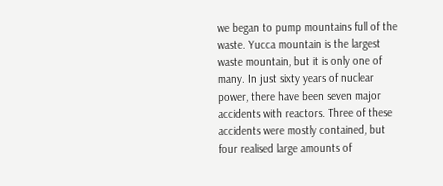we began to pump mountains full of the waste. Yucca mountain is the largest waste mountain, but it is only one of many. In just sixty years of nuclear power, there have been seven major accidents with reactors. Three of these accidents were mostly contained, but four realised large amounts of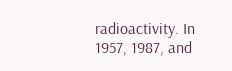radioactivity. In 1957, 1987, and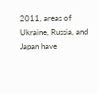2011, areas of Ukraine, Russia, and Japan have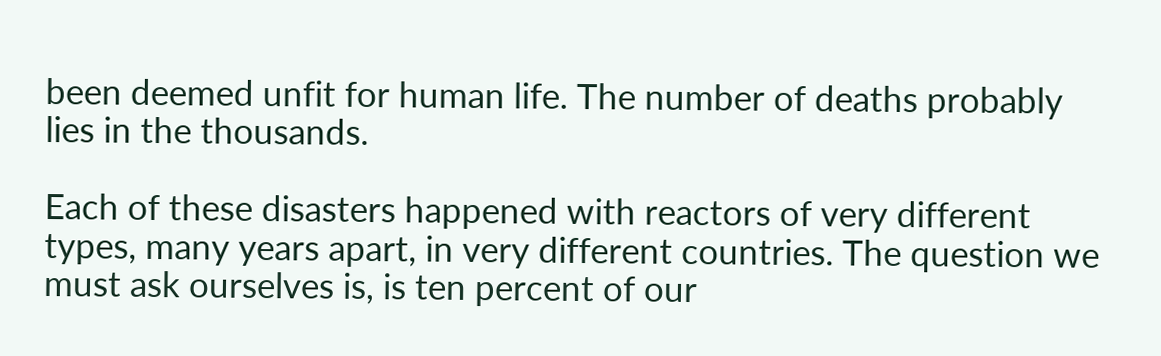been deemed unfit for human life. The number of deaths probably lies in the thousands.

Each of these disasters happened with reactors of very different types, many years apart, in very different countries. The question we must ask ourselves is, is ten percent of our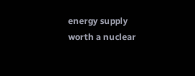energy supply worth a nuclear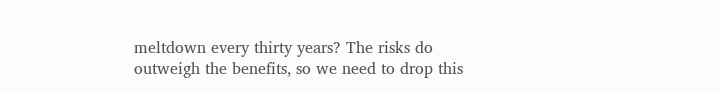meltdown every thirty years? The risks do outweigh the benefits, so we need to drop this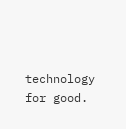technology for good.